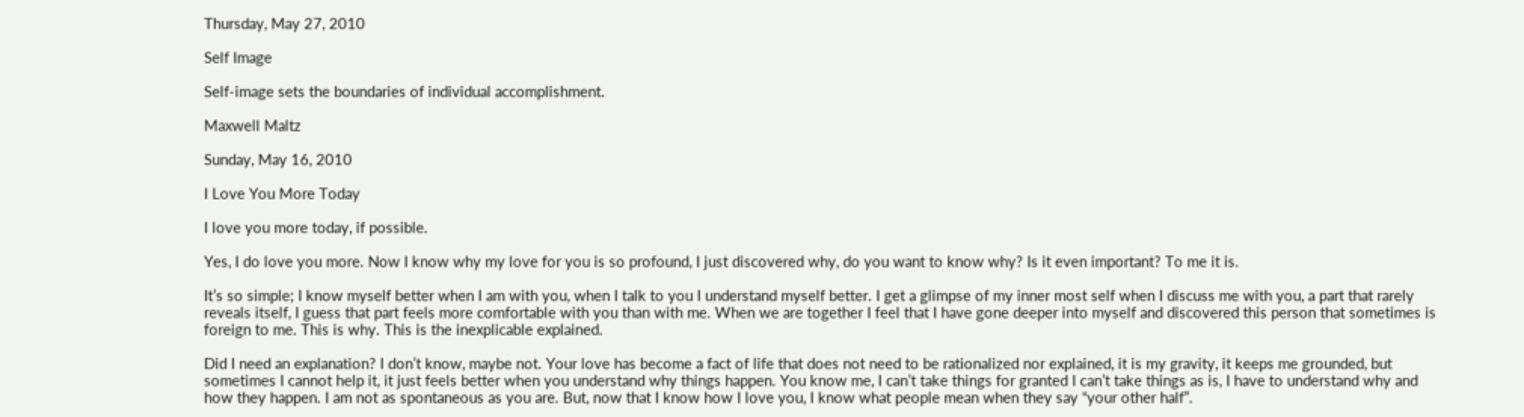Thursday, May 27, 2010

Self Image

Self-image sets the boundaries of individual accomplishment.

Maxwell Maltz

Sunday, May 16, 2010

I Love You More Today

I love you more today, if possible.

Yes, I do love you more. Now I know why my love for you is so profound, I just discovered why, do you want to know why? Is it even important? To me it is.

It’s so simple; I know myself better when I am with you, when I talk to you I understand myself better. I get a glimpse of my inner most self when I discuss me with you, a part that rarely reveals itself, I guess that part feels more comfortable with you than with me. When we are together I feel that I have gone deeper into myself and discovered this person that sometimes is foreign to me. This is why. This is the inexplicable explained.

Did I need an explanation? I don’t know, maybe not. Your love has become a fact of life that does not need to be rationalized nor explained, it is my gravity, it keeps me grounded, but sometimes I cannot help it, it just feels better when you understand why things happen. You know me, I can’t take things for granted I can’t take things as is, I have to understand why and how they happen. I am not as spontaneous as you are. But, now that I know how I love you, I know what people mean when they say “your other half”.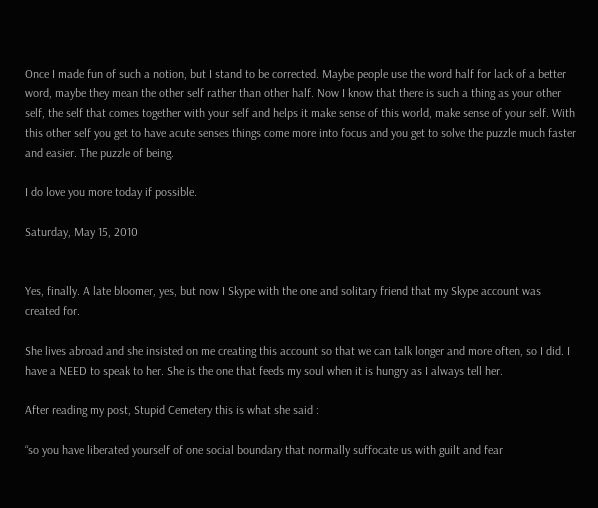Once I made fun of such a notion, but I stand to be corrected. Maybe people use the word half for lack of a better word, maybe they mean the other self rather than other half. Now I know that there is such a thing as your other self, the self that comes together with your self and helps it make sense of this world, make sense of your self. With this other self you get to have acute senses things come more into focus and you get to solve the puzzle much faster and easier. The puzzle of being.

I do love you more today if possible.

Saturday, May 15, 2010


Yes, finally. A late bloomer, yes, but now I Skype with the one and solitary friend that my Skype account was created for.

She lives abroad and she insisted on me creating this account so that we can talk longer and more often, so I did. I have a NEED to speak to her. She is the one that feeds my soul when it is hungry as I always tell her.

After reading my post, Stupid Cemetery this is what she said :

“so you have liberated yourself of one social boundary that normally suffocate us with guilt and fear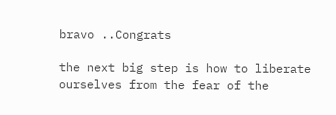bravo ..Congrats

the next big step is how to liberate ourselves from the fear of the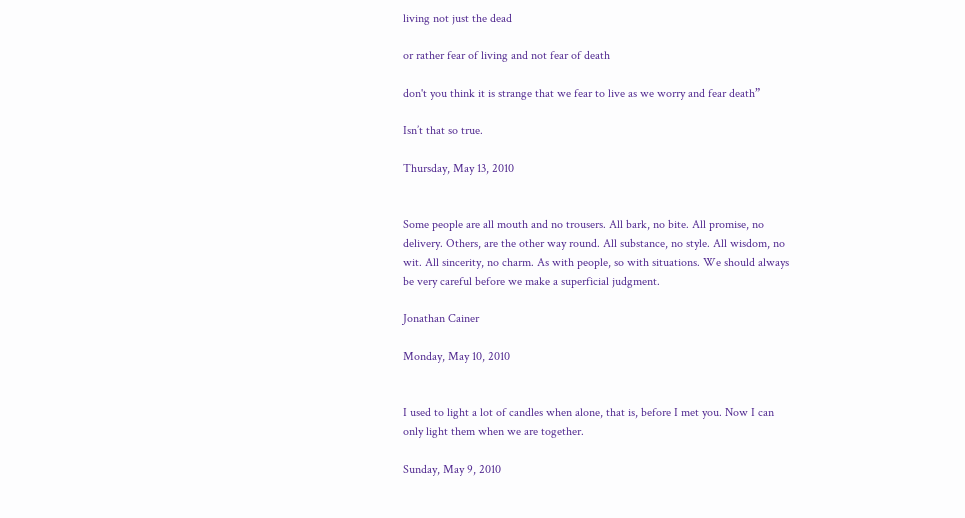living not just the dead

or rather fear of living and not fear of death

don't you think it is strange that we fear to live as we worry and fear death”

Isn’t that so true.

Thursday, May 13, 2010


Some people are all mouth and no trousers. All bark, no bite. All promise, no delivery. Others, are the other way round. All substance, no style. All wisdom, no wit. All sincerity, no charm. As with people, so with situations. We should always be very careful before we make a superficial judgment.

Jonathan Cainer

Monday, May 10, 2010


I used to light a lot of candles when alone, that is, before I met you. Now I can only light them when we are together.

Sunday, May 9, 2010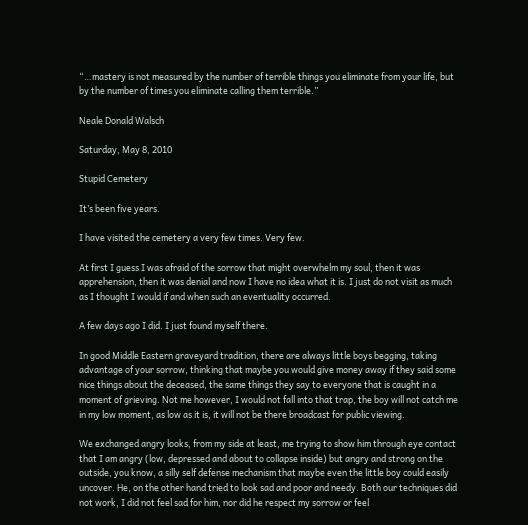“…mastery is not measured by the number of terrible things you eliminate from your life, but by the number of times you eliminate calling them terrible.”

Neale Donald Walsch

Saturday, May 8, 2010

Stupid Cemetery

It’s been five years.

I have visited the cemetery a very few times. Very few.

At first I guess I was afraid of the sorrow that might overwhelm my soul, then it was apprehension, then it was denial and now I have no idea what it is. I just do not visit as much as I thought I would if and when such an eventuality occurred.

A few days ago I did. I just found myself there.

In good Middle Eastern graveyard tradition, there are always little boys begging, taking advantage of your sorrow, thinking that maybe you would give money away if they said some nice things about the deceased, the same things they say to everyone that is caught in a moment of grieving. Not me however, I would not fall into that trap, the boy will not catch me in my low moment, as low as it is, it will not be there broadcast for public viewing.

We exchanged angry looks, from my side at least, me trying to show him through eye contact that I am angry (low, depressed and about to collapse inside) but angry and strong on the outside, you know, a silly self defense mechanism that maybe even the little boy could easily uncover. He, on the other hand tried to look sad and poor and needy. Both our techniques did not work, I did not feel sad for him, nor did he respect my sorrow or feel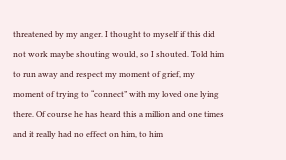threatened by my anger. I thought to myself if this did not work maybe shouting would, so I shouted. Told him to run away and respect my moment of grief, my moment of trying to “connect” with my loved one lying there. Of course he has heard this a million and one times and it really had no effect on him, to him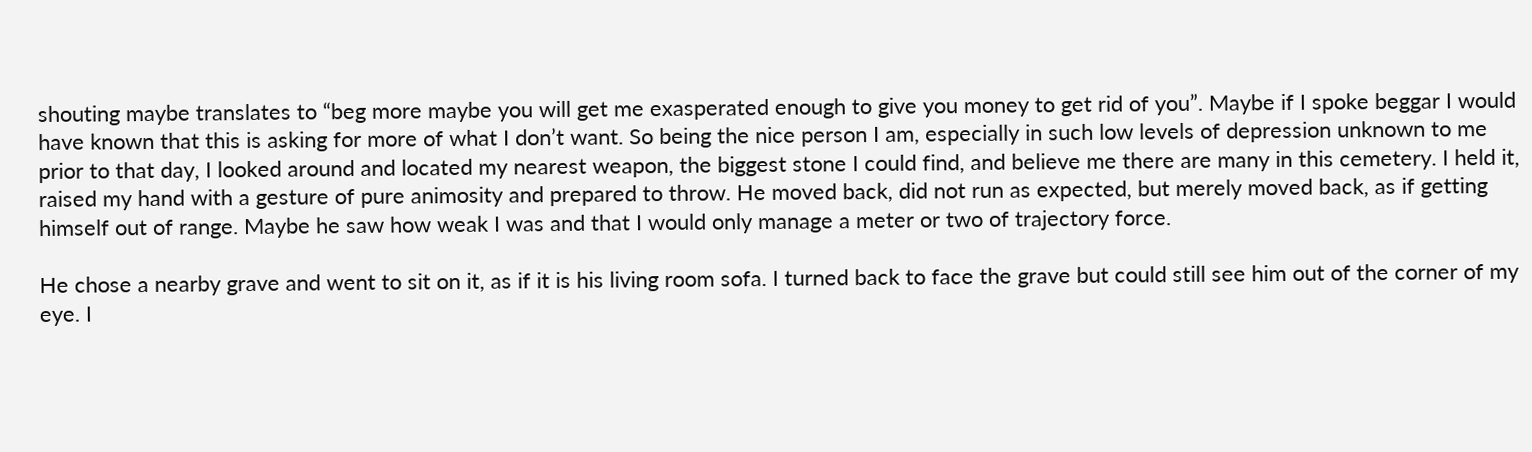shouting maybe translates to “beg more maybe you will get me exasperated enough to give you money to get rid of you”. Maybe if I spoke beggar I would have known that this is asking for more of what I don’t want. So being the nice person I am, especially in such low levels of depression unknown to me prior to that day, I looked around and located my nearest weapon, the biggest stone I could find, and believe me there are many in this cemetery. I held it, raised my hand with a gesture of pure animosity and prepared to throw. He moved back, did not run as expected, but merely moved back, as if getting himself out of range. Maybe he saw how weak I was and that I would only manage a meter or two of trajectory force.

He chose a nearby grave and went to sit on it, as if it is his living room sofa. I turned back to face the grave but could still see him out of the corner of my eye. I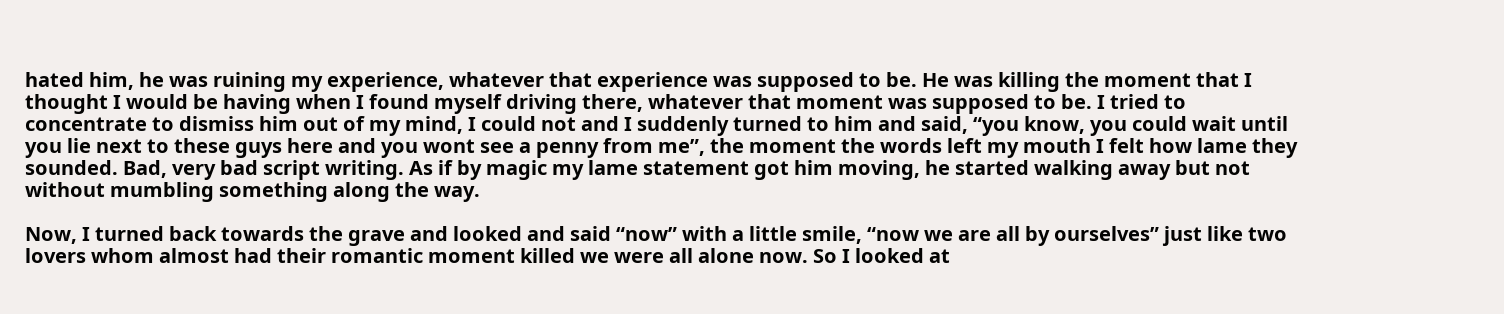hated him, he was ruining my experience, whatever that experience was supposed to be. He was killing the moment that I thought I would be having when I found myself driving there, whatever that moment was supposed to be. I tried to concentrate to dismiss him out of my mind, I could not and I suddenly turned to him and said, “you know, you could wait until you lie next to these guys here and you wont see a penny from me”, the moment the words left my mouth I felt how lame they sounded. Bad, very bad script writing. As if by magic my lame statement got him moving, he started walking away but not without mumbling something along the way.

Now, I turned back towards the grave and looked and said “now” with a little smile, “now we are all by ourselves” just like two lovers whom almost had their romantic moment killed we were all alone now. So I looked at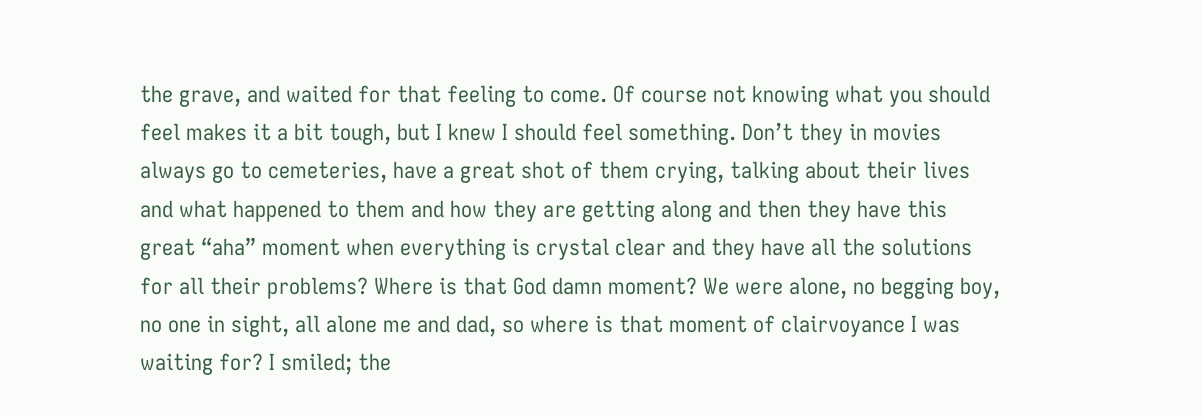the grave, and waited for that feeling to come. Of course not knowing what you should feel makes it a bit tough, but I knew I should feel something. Don’t they in movies always go to cemeteries, have a great shot of them crying, talking about their lives and what happened to them and how they are getting along and then they have this great “aha” moment when everything is crystal clear and they have all the solutions for all their problems? Where is that God damn moment? We were alone, no begging boy, no one in sight, all alone me and dad, so where is that moment of clairvoyance I was waiting for? I smiled; the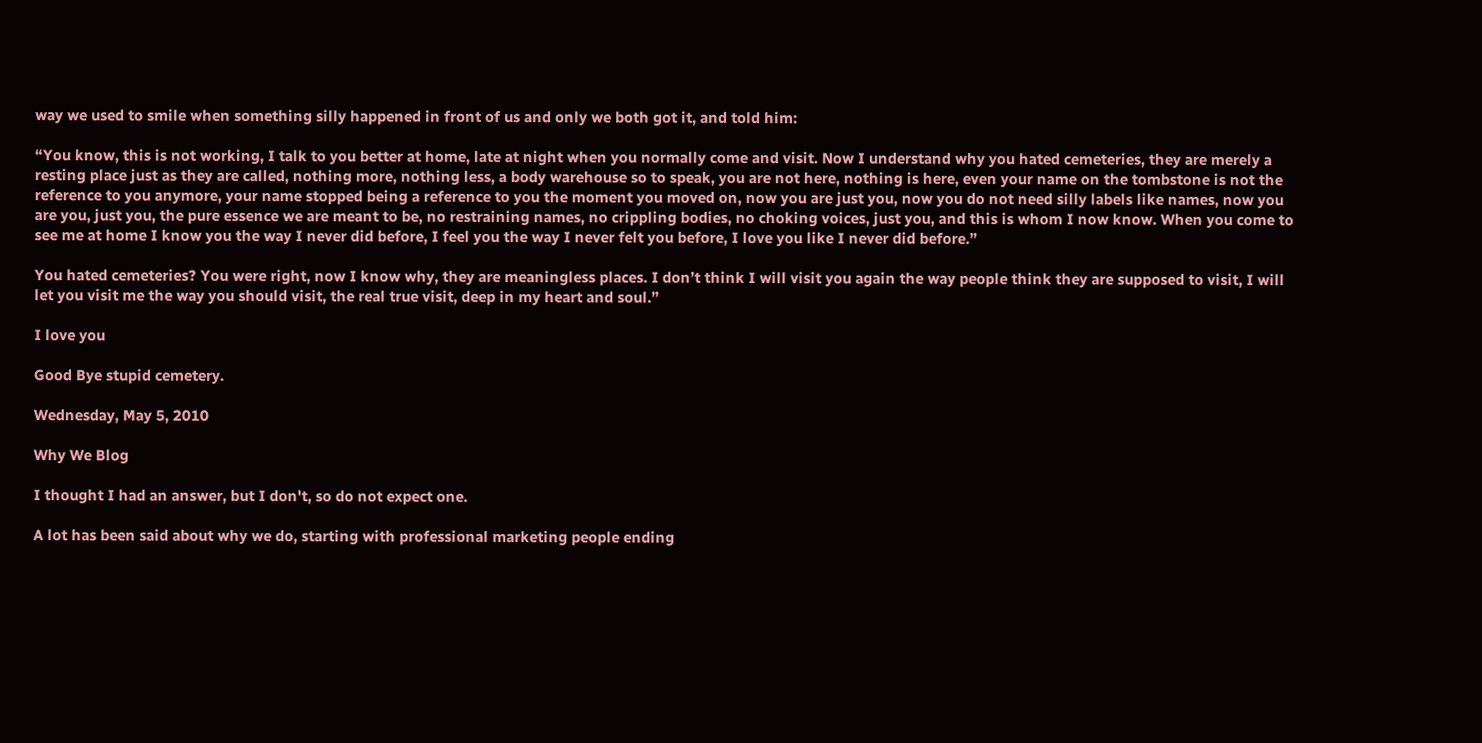way we used to smile when something silly happened in front of us and only we both got it, and told him:

“You know, this is not working, I talk to you better at home, late at night when you normally come and visit. Now I understand why you hated cemeteries, they are merely a resting place just as they are called, nothing more, nothing less, a body warehouse so to speak, you are not here, nothing is here, even your name on the tombstone is not the reference to you anymore, your name stopped being a reference to you the moment you moved on, now you are just you, now you do not need silly labels like names, now you are you, just you, the pure essence we are meant to be, no restraining names, no crippling bodies, no choking voices, just you, and this is whom I now know. When you come to see me at home I know you the way I never did before, I feel you the way I never felt you before, I love you like I never did before.”

You hated cemeteries? You were right, now I know why, they are meaningless places. I don’t think I will visit you again the way people think they are supposed to visit, I will let you visit me the way you should visit, the real true visit, deep in my heart and soul.”

I love you

Good Bye stupid cemetery.

Wednesday, May 5, 2010

Why We Blog

I thought I had an answer, but I don't, so do not expect one.

A lot has been said about why we do, starting with professional marketing people ending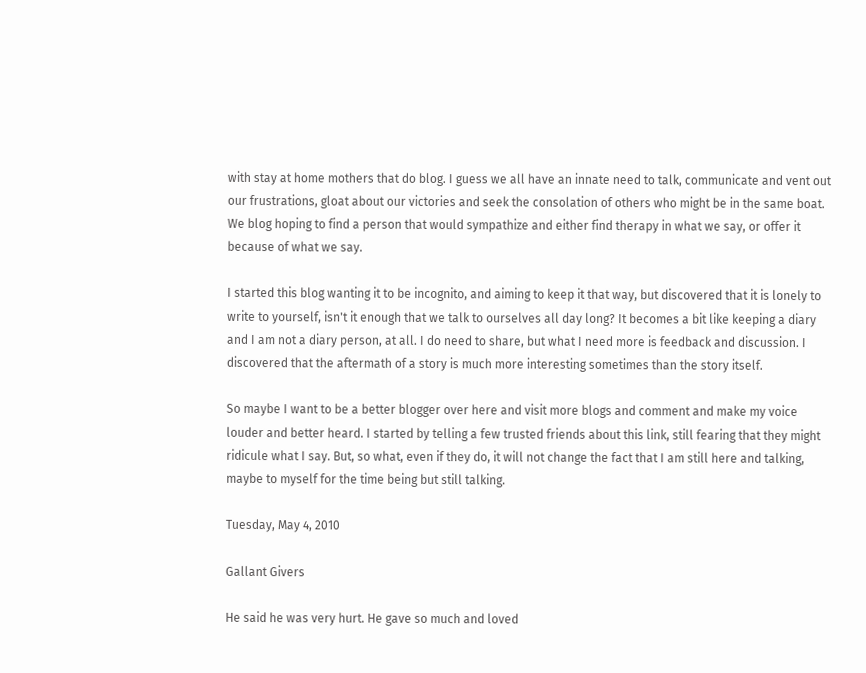with stay at home mothers that do blog. I guess we all have an innate need to talk, communicate and vent out our frustrations, gloat about our victories and seek the consolation of others who might be in the same boat. We blog hoping to find a person that would sympathize and either find therapy in what we say, or offer it because of what we say.

I started this blog wanting it to be incognito, and aiming to keep it that way, but discovered that it is lonely to write to yourself, isn't it enough that we talk to ourselves all day long? It becomes a bit like keeping a diary and I am not a diary person, at all. I do need to share, but what I need more is feedback and discussion. I discovered that the aftermath of a story is much more interesting sometimes than the story itself.

So maybe I want to be a better blogger over here and visit more blogs and comment and make my voice louder and better heard. I started by telling a few trusted friends about this link, still fearing that they might ridicule what I say. But, so what, even if they do, it will not change the fact that I am still here and talking, maybe to myself for the time being but still talking.

Tuesday, May 4, 2010

Gallant Givers

He said he was very hurt. He gave so much and loved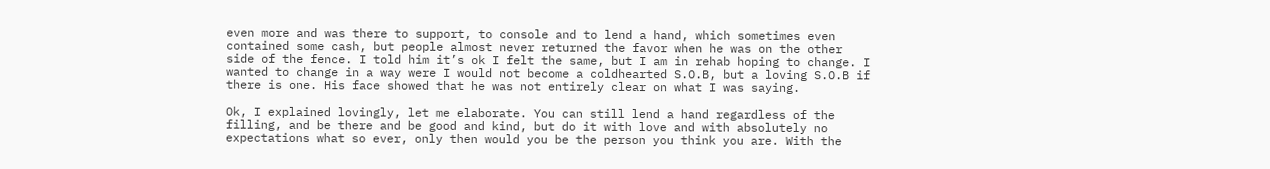even more and was there to support, to console and to lend a hand, which sometimes even contained some cash, but people almost never returned the favor when he was on the other side of the fence. I told him it’s ok I felt the same, but I am in rehab hoping to change. I wanted to change in a way were I would not become a coldhearted S.O.B, but a loving S.O.B if there is one. His face showed that he was not entirely clear on what I was saying.

Ok, I explained lovingly, let me elaborate. You can still lend a hand regardless of the filling, and be there and be good and kind, but do it with love and with absolutely no expectations what so ever, only then would you be the person you think you are. With the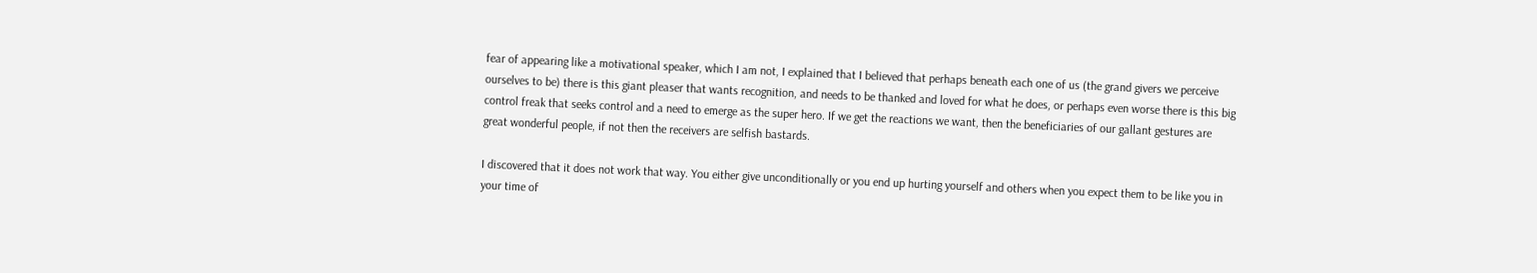fear of appearing like a motivational speaker, which I am not, I explained that I believed that perhaps beneath each one of us (the grand givers we perceive ourselves to be) there is this giant pleaser that wants recognition, and needs to be thanked and loved for what he does, or perhaps even worse there is this big control freak that seeks control and a need to emerge as the super hero. If we get the reactions we want, then the beneficiaries of our gallant gestures are great wonderful people, if not then the receivers are selfish bastards.

I discovered that it does not work that way. You either give unconditionally or you end up hurting yourself and others when you expect them to be like you in your time of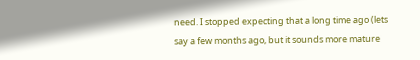need. I stopped expecting that a long time ago (lets say a few months ago, but it sounds more mature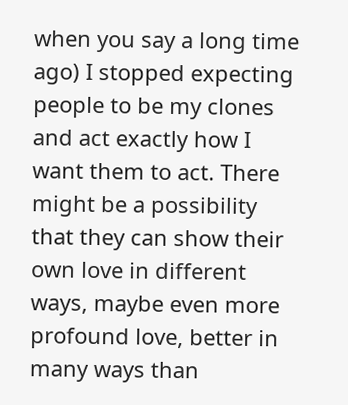when you say a long time ago) I stopped expecting people to be my clones and act exactly how I want them to act. There might be a possibility that they can show their own love in different ways, maybe even more profound love, better in many ways than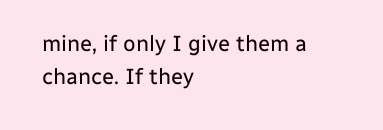mine, if only I give them a chance. If they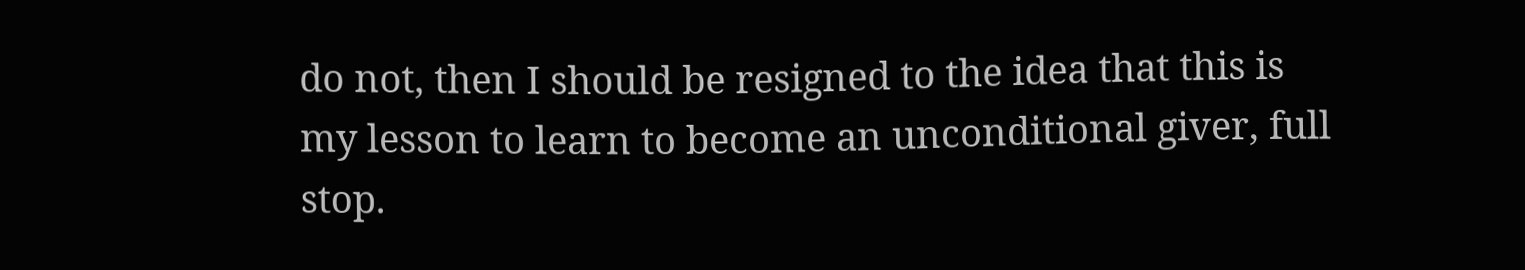do not, then I should be resigned to the idea that this is my lesson to learn to become an unconditional giver, full stop.